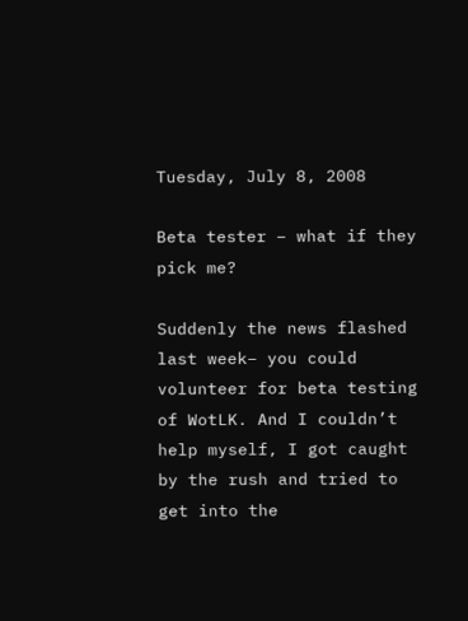Tuesday, July 8, 2008

Beta tester – what if they pick me?

Suddenly the news flashed last week– you could volunteer for beta testing of WotLK. And I couldn’t help myself, I got caught by the rush and tried to get into the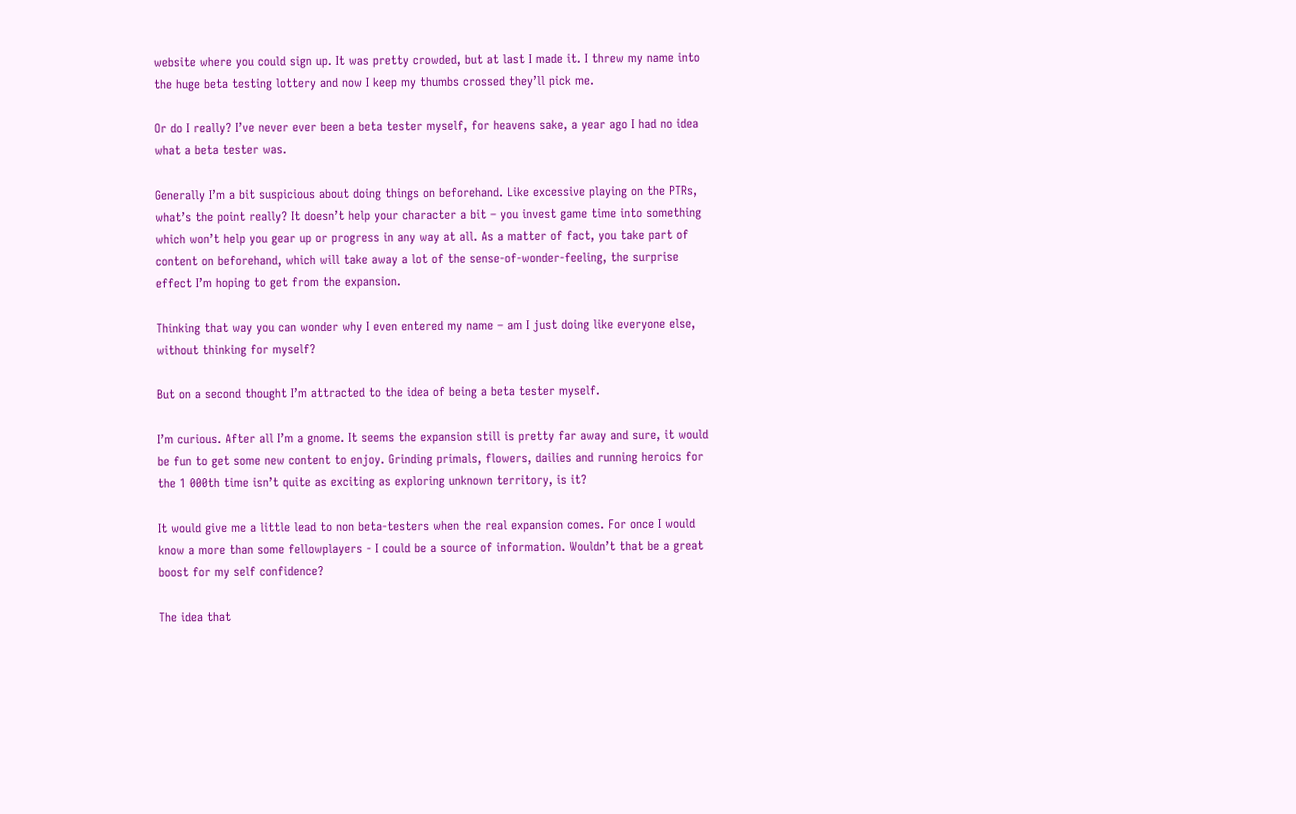website where you could sign up. It was pretty crowded, but at last I made it. I threw my name into the huge beta testing lottery and now I keep my thumbs crossed they’ll pick me.

Or do I really? I’ve never ever been a beta tester myself, for heavens sake, a year ago I had no idea what a beta tester was.

Generally I’m a bit suspicious about doing things on beforehand. Like excessive playing on the PTRs, what’s the point really? It doesn’t help your character a bit – you invest game time into something which won’t help you gear up or progress in any way at all. As a matter of fact, you take part of content on beforehand, which will take away a lot of the sense-of-wonder-feeling, the surprise effect I’m hoping to get from the expansion.

Thinking that way you can wonder why I even entered my name – am I just doing like everyone else, without thinking for myself?

But on a second thought I’m attracted to the idea of being a beta tester myself.

I’m curious. After all I’m a gnome. It seems the expansion still is pretty far away and sure, it would be fun to get some new content to enjoy. Grinding primals, flowers, dailies and running heroics for the 1 000th time isn’t quite as exciting as exploring unknown territory, is it?

It would give me a little lead to non beta-testers when the real expansion comes. For once I would know a more than some fellowplayers - I could be a source of information. Wouldn’t that be a great boost for my self confidence?

The idea that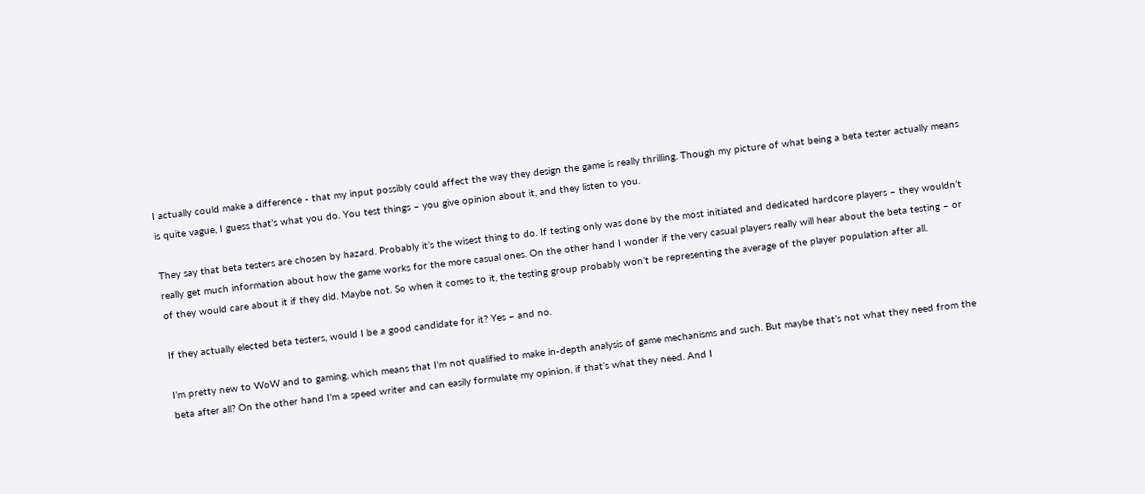I actually could make a difference - that my input possibly could affect the way they design the game is really thrilling. Though my picture of what being a beta tester actually means is quite vague, I guess that’s what you do. You test things – you give opinion about it, and they listen to you.

They say that beta testers are chosen by hazard. Probably it’s the wisest thing to do. If testing only was done by the most initiated and dedicated hardcore players – they wouldn’t really get much information about how the game works for the more casual ones. On the other hand I wonder if the very casual players really will hear about the beta testing – or of they would care about it if they did. Maybe not. So when it comes to it, the testing group probably won’t be representing the average of the player population after all.

If they actually elected beta testers, would I be a good candidate for it? Yes – and no.

I’m pretty new to WoW and to gaming, which means that I’m not qualified to make in-depth analysis of game mechanisms and such. But maybe that’s not what they need from the beta after all? On the other hand I’m a speed writer and can easily formulate my opinion, if that’s what they need. And I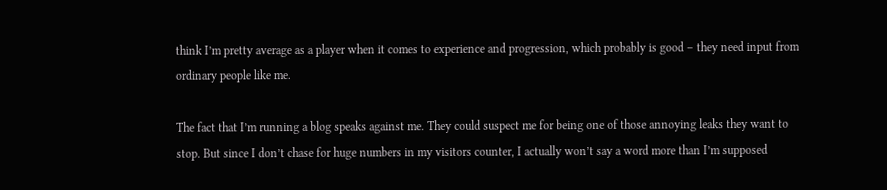think I’m pretty average as a player when it comes to experience and progression, which probably is good – they need input from ordinary people like me.

The fact that I’m running a blog speaks against me. They could suspect me for being one of those annoying leaks they want to stop. But since I don’t chase for huge numbers in my visitors counter, I actually won’t say a word more than I’m supposed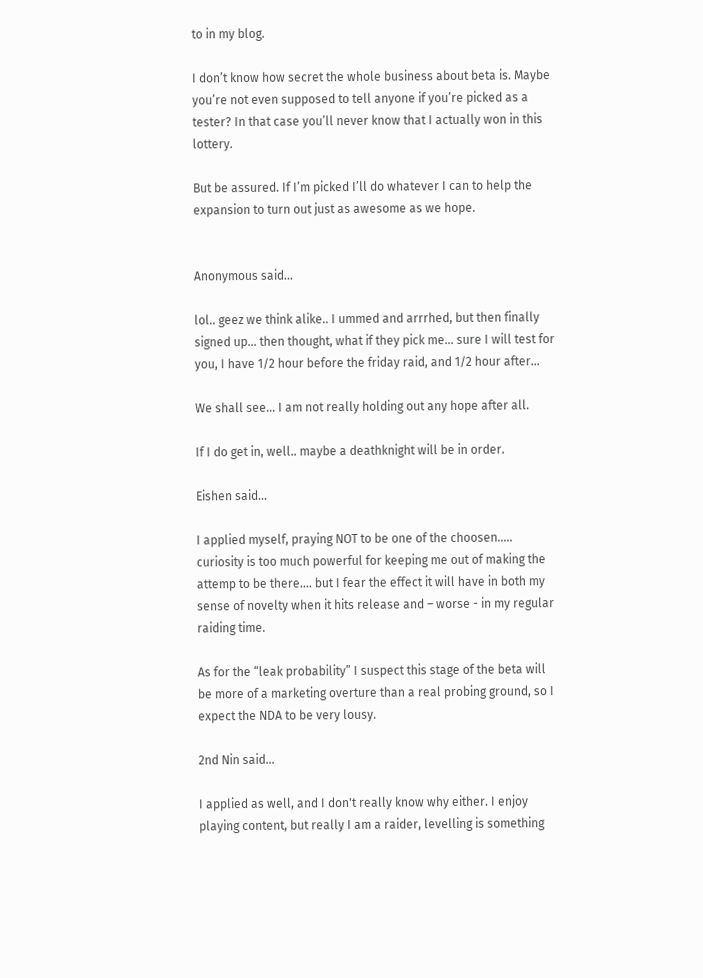to in my blog.

I don’t know how secret the whole business about beta is. Maybe you’re not even supposed to tell anyone if you’re picked as a tester? In that case you’ll never know that I actually won in this lottery.

But be assured. If I’m picked I’ll do whatever I can to help the expansion to turn out just as awesome as we hope.


Anonymous said...

lol.. geez we think alike.. I ummed and arrrhed, but then finally signed up... then thought, what if they pick me... sure I will test for you, I have 1/2 hour before the friday raid, and 1/2 hour after...

We shall see... I am not really holding out any hope after all.

If I do get in, well.. maybe a deathknight will be in order.

Eishen said...

I applied myself, praying NOT to be one of the choosen….. curiosity is too much powerful for keeping me out of making the attemp to be there…. but I fear the effect it will have in both my sense of novelty when it hits release and – worse - in my regular raiding time.

As for the “leak probability” I suspect this stage of the beta will be more of a marketing overture than a real probing ground, so I expect the NDA to be very lousy.

2nd Nin said...

I applied as well, and I don't really know why either. I enjoy playing content, but really I am a raider, levelling is something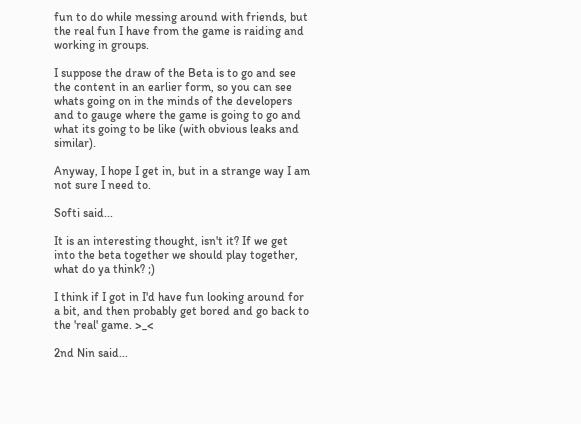fun to do while messing around with friends, but the real fun I have from the game is raiding and working in groups.

I suppose the draw of the Beta is to go and see the content in an earlier form, so you can see whats going on in the minds of the developers and to gauge where the game is going to go and what its going to be like (with obvious leaks and similar).

Anyway, I hope I get in, but in a strange way I am not sure I need to.

Softi said...

It is an interesting thought, isn't it? If we get into the beta together we should play together, what do ya think? ;)

I think if I got in I'd have fun looking around for a bit, and then probably get bored and go back to the 'real' game. >_<

2nd Nin said...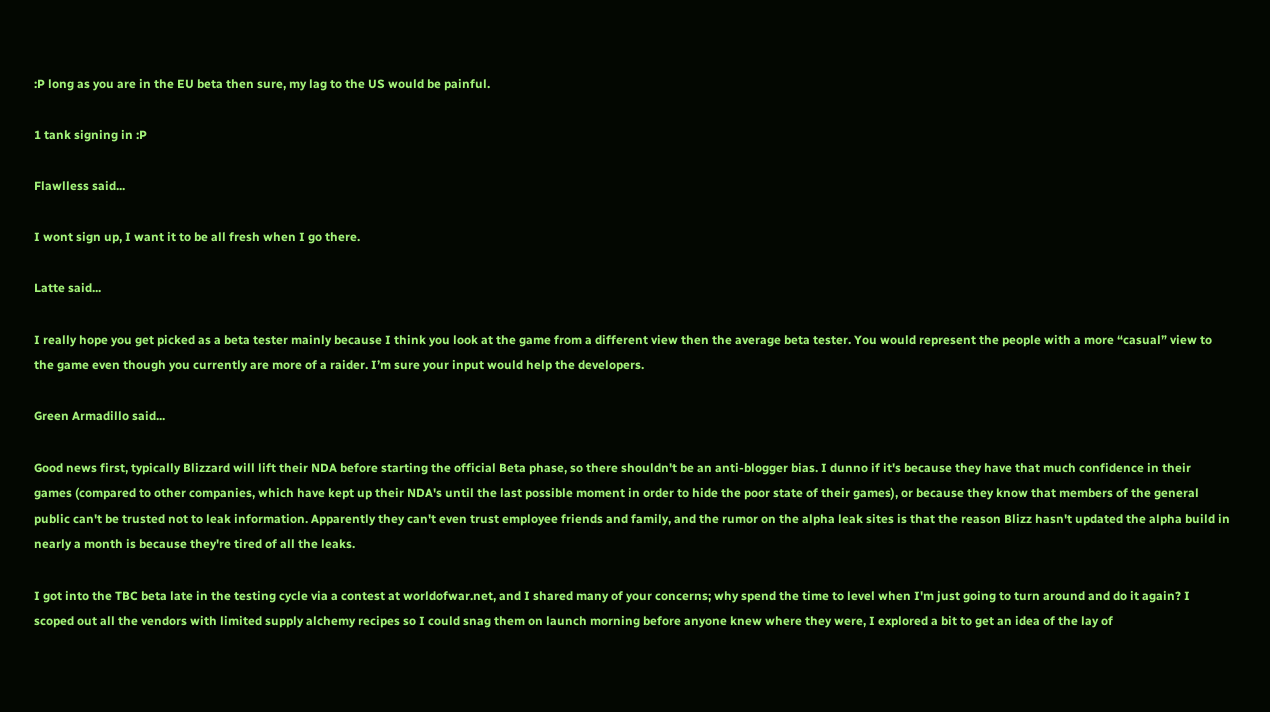:P long as you are in the EU beta then sure, my lag to the US would be painful.

1 tank signing in :P

Flawlless said...

I wont sign up, I want it to be all fresh when I go there.

Latte said...

I really hope you get picked as a beta tester mainly because I think you look at the game from a different view then the average beta tester. You would represent the people with a more “casual” view to the game even though you currently are more of a raider. I’m sure your input would help the developers.

Green Armadillo said...

Good news first, typically Blizzard will lift their NDA before starting the official Beta phase, so there shouldn't be an anti-blogger bias. I dunno if it's because they have that much confidence in their games (compared to other companies, which have kept up their NDA's until the last possible moment in order to hide the poor state of their games), or because they know that members of the general public can't be trusted not to leak information. Apparently they can't even trust employee friends and family, and the rumor on the alpha leak sites is that the reason Blizz hasn't updated the alpha build in nearly a month is because they're tired of all the leaks.

I got into the TBC beta late in the testing cycle via a contest at worldofwar.net, and I shared many of your concerns; why spend the time to level when I'm just going to turn around and do it again? I scoped out all the vendors with limited supply alchemy recipes so I could snag them on launch morning before anyone knew where they were, I explored a bit to get an idea of the lay of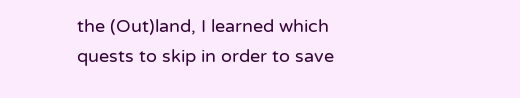the (Out)land, I learned which quests to skip in order to save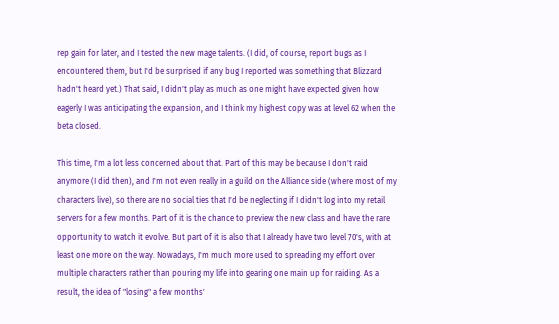rep gain for later, and I tested the new mage talents. (I did, of course, report bugs as I encountered them, but I'd be surprised if any bug I reported was something that Blizzard hadn't heard yet.) That said, I didn't play as much as one might have expected given how eagerly I was anticipating the expansion, and I think my highest copy was at level 62 when the beta closed.

This time, I'm a lot less concerned about that. Part of this may be because I don't raid anymore (I did then), and I'm not even really in a guild on the Alliance side (where most of my characters live), so there are no social ties that I'd be neglecting if I didn't log into my retail servers for a few months. Part of it is the chance to preview the new class and have the rare opportunity to watch it evolve. But part of it is also that I already have two level 70's, with at least one more on the way. Nowadays, I'm much more used to spreading my effort over multiple characters rather than pouring my life into gearing one main up for raiding. As a result, the idea of "losing" a few months'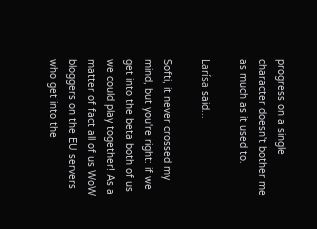progress on a single character doesn't bother me as much as it used to.

Larísa said...

Softi, it never crossed my mind, but you're right: if we get into the beta both of us we could play together! As a matter of fact all of us WoW bloggers on the EU servers who get into the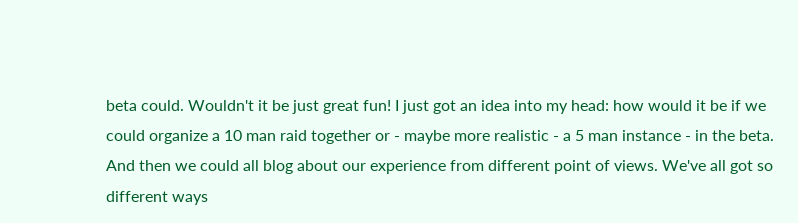beta could. Wouldn't it be just great fun! I just got an idea into my head: how would it be if we could organize a 10 man raid together or - maybe more realistic - a 5 man instance - in the beta. And then we could all blog about our experience from different point of views. We've all got so different ways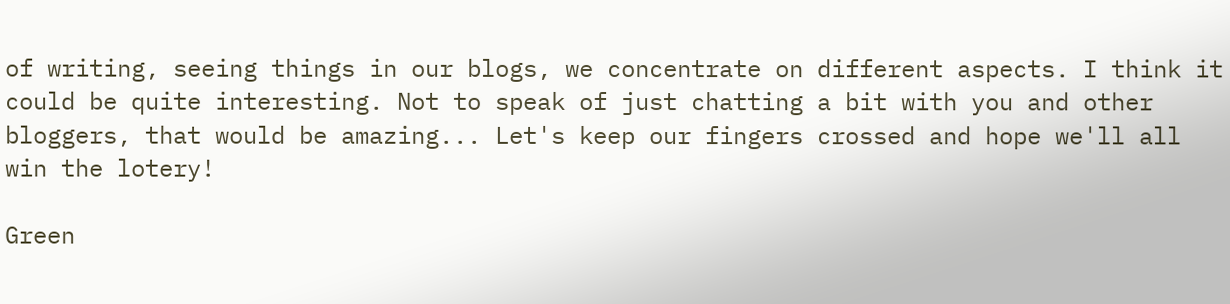of writing, seeing things in our blogs, we concentrate on different aspects. I think it could be quite interesting. Not to speak of just chatting a bit with you and other bloggers, that would be amazing... Let's keep our fingers crossed and hope we'll all win the lotery!

Green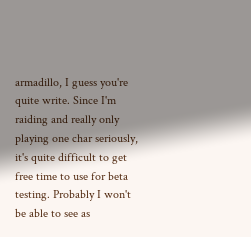armadillo, I guess you're quite write. Since I'm raiding and really only playing one char seriously, it's quite difficult to get free time to use for beta testing. Probably I won't be able to see as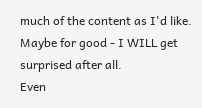much of the content as I'd like. Maybe for good - I WILL get surprised after all.
Even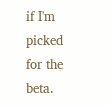if I'm picked for the beta.